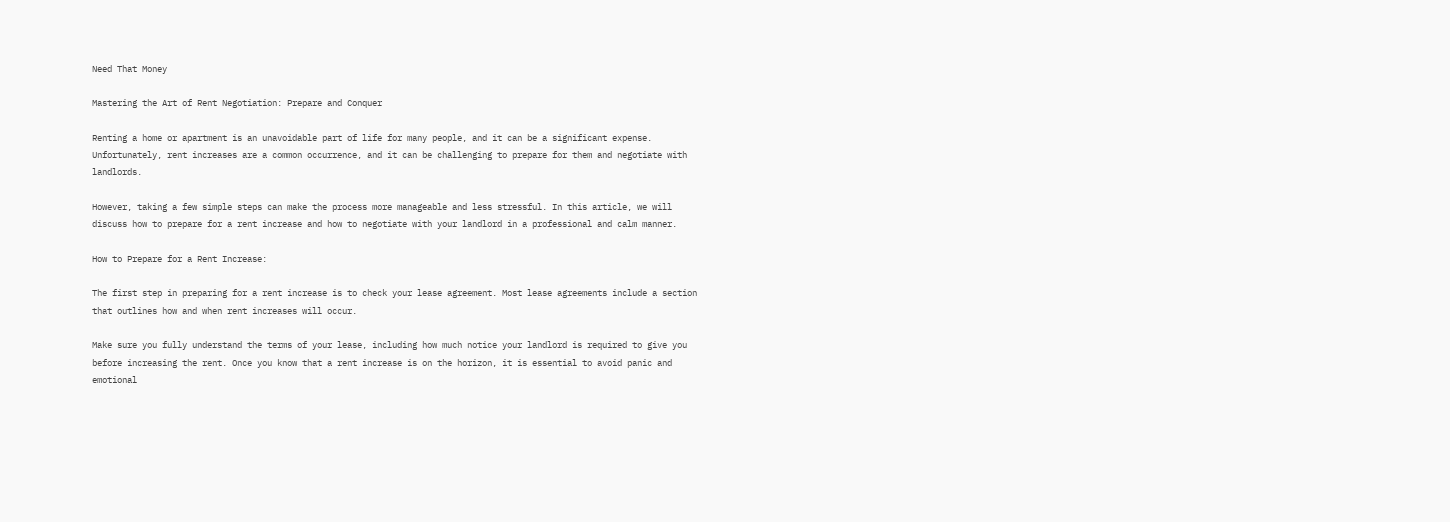Need That Money

Mastering the Art of Rent Negotiation: Prepare and Conquer

Renting a home or apartment is an unavoidable part of life for many people, and it can be a significant expense. Unfortunately, rent increases are a common occurrence, and it can be challenging to prepare for them and negotiate with landlords.

However, taking a few simple steps can make the process more manageable and less stressful. In this article, we will discuss how to prepare for a rent increase and how to negotiate with your landlord in a professional and calm manner.

How to Prepare for a Rent Increase:

The first step in preparing for a rent increase is to check your lease agreement. Most lease agreements include a section that outlines how and when rent increases will occur.

Make sure you fully understand the terms of your lease, including how much notice your landlord is required to give you before increasing the rent. Once you know that a rent increase is on the horizon, it is essential to avoid panic and emotional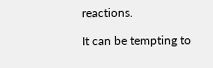reactions.

It can be tempting to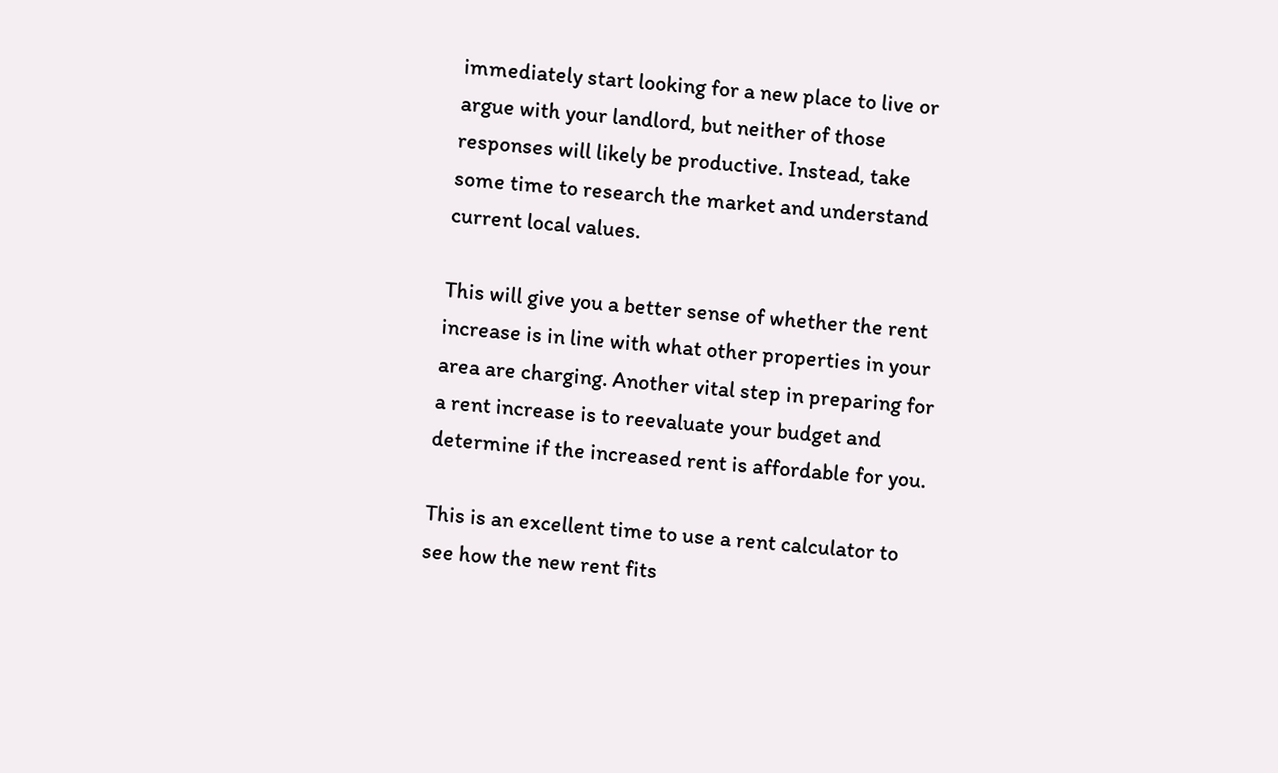immediately start looking for a new place to live or argue with your landlord, but neither of those responses will likely be productive. Instead, take some time to research the market and understand current local values.

This will give you a better sense of whether the rent increase is in line with what other properties in your area are charging. Another vital step in preparing for a rent increase is to reevaluate your budget and determine if the increased rent is affordable for you.

This is an excellent time to use a rent calculator to see how the new rent fits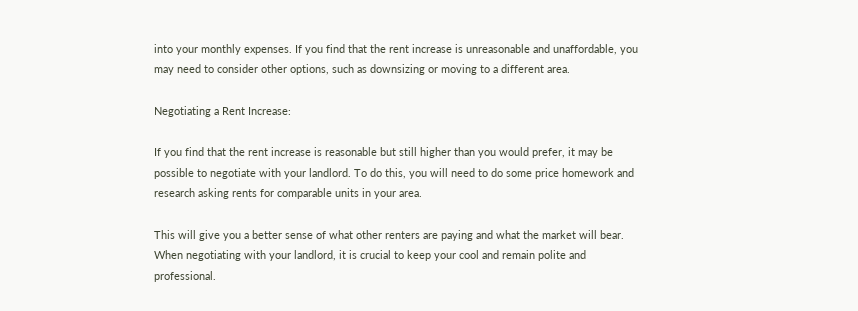into your monthly expenses. If you find that the rent increase is unreasonable and unaffordable, you may need to consider other options, such as downsizing or moving to a different area.

Negotiating a Rent Increase:

If you find that the rent increase is reasonable but still higher than you would prefer, it may be possible to negotiate with your landlord. To do this, you will need to do some price homework and research asking rents for comparable units in your area.

This will give you a better sense of what other renters are paying and what the market will bear. When negotiating with your landlord, it is crucial to keep your cool and remain polite and professional.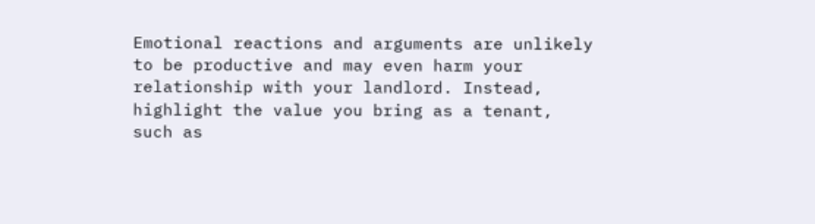Emotional reactions and arguments are unlikely to be productive and may even harm your relationship with your landlord. Instead, highlight the value you bring as a tenant, such as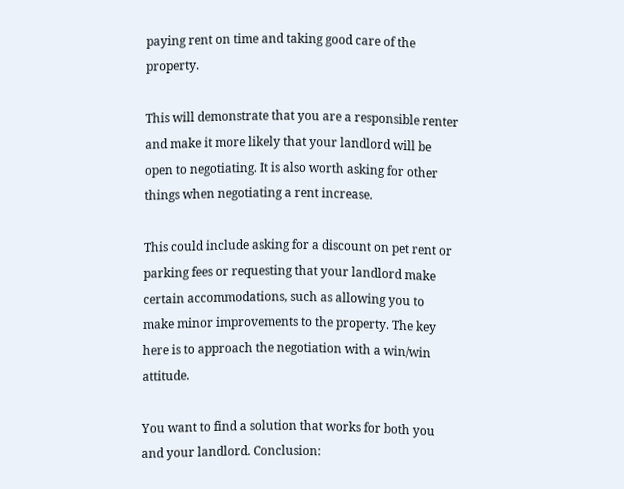paying rent on time and taking good care of the property.

This will demonstrate that you are a responsible renter and make it more likely that your landlord will be open to negotiating. It is also worth asking for other things when negotiating a rent increase.

This could include asking for a discount on pet rent or parking fees or requesting that your landlord make certain accommodations, such as allowing you to make minor improvements to the property. The key here is to approach the negotiation with a win/win attitude.

You want to find a solution that works for both you and your landlord. Conclusion: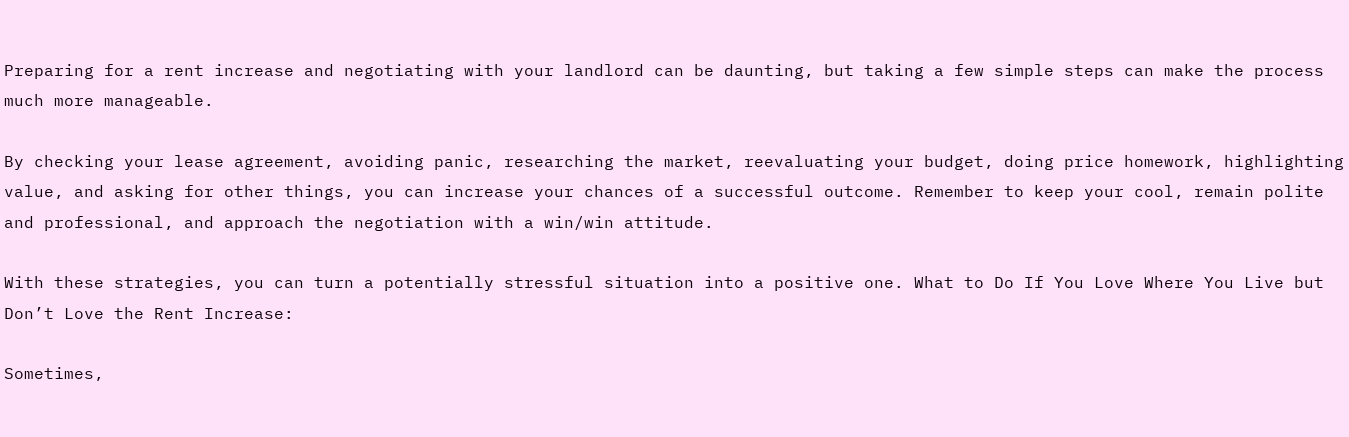Preparing for a rent increase and negotiating with your landlord can be daunting, but taking a few simple steps can make the process much more manageable.

By checking your lease agreement, avoiding panic, researching the market, reevaluating your budget, doing price homework, highlighting value, and asking for other things, you can increase your chances of a successful outcome. Remember to keep your cool, remain polite and professional, and approach the negotiation with a win/win attitude.

With these strategies, you can turn a potentially stressful situation into a positive one. What to Do If You Love Where You Live but Don’t Love the Rent Increase:

Sometimes,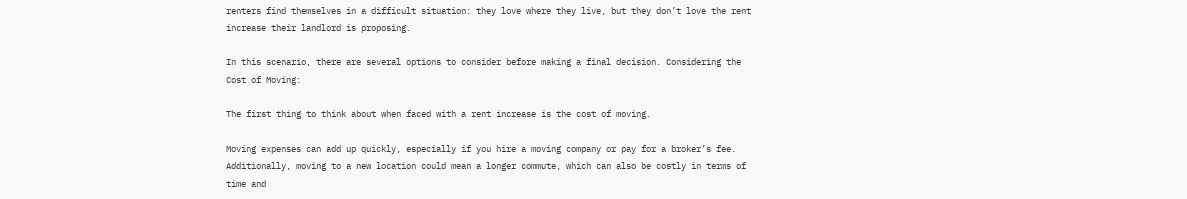renters find themselves in a difficult situation: they love where they live, but they don’t love the rent increase their landlord is proposing.

In this scenario, there are several options to consider before making a final decision. Considering the Cost of Moving:

The first thing to think about when faced with a rent increase is the cost of moving.

Moving expenses can add up quickly, especially if you hire a moving company or pay for a broker’s fee. Additionally, moving to a new location could mean a longer commute, which can also be costly in terms of time and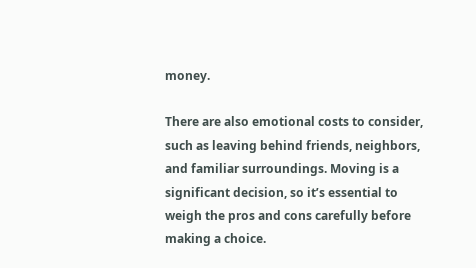money.

There are also emotional costs to consider, such as leaving behind friends, neighbors, and familiar surroundings. Moving is a significant decision, so it’s essential to weigh the pros and cons carefully before making a choice.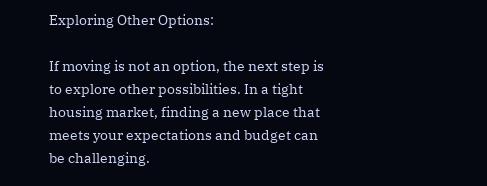Exploring Other Options:

If moving is not an option, the next step is to explore other possibilities. In a tight housing market, finding a new place that meets your expectations and budget can be challenging.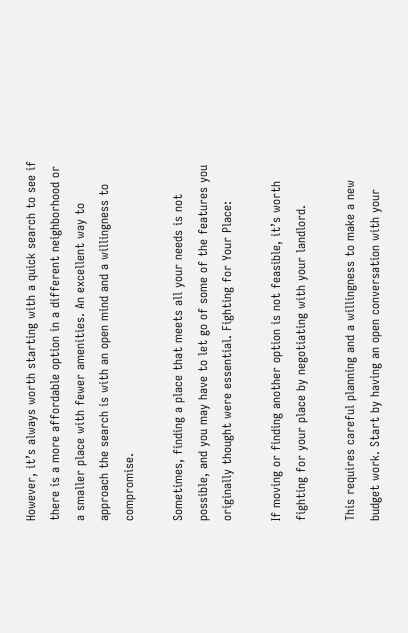However, it’s always worth starting with a quick search to see if there is a more affordable option in a different neighborhood or a smaller place with fewer amenities. An excellent way to approach the search is with an open mind and a willingness to compromise.

Sometimes, finding a place that meets all your needs is not possible, and you may have to let go of some of the features you originally thought were essential. Fighting for Your Place:

If moving or finding another option is not feasible, it’s worth fighting for your place by negotiating with your landlord.

This requires careful planning and a willingness to make a new budget work. Start by having an open conversation with your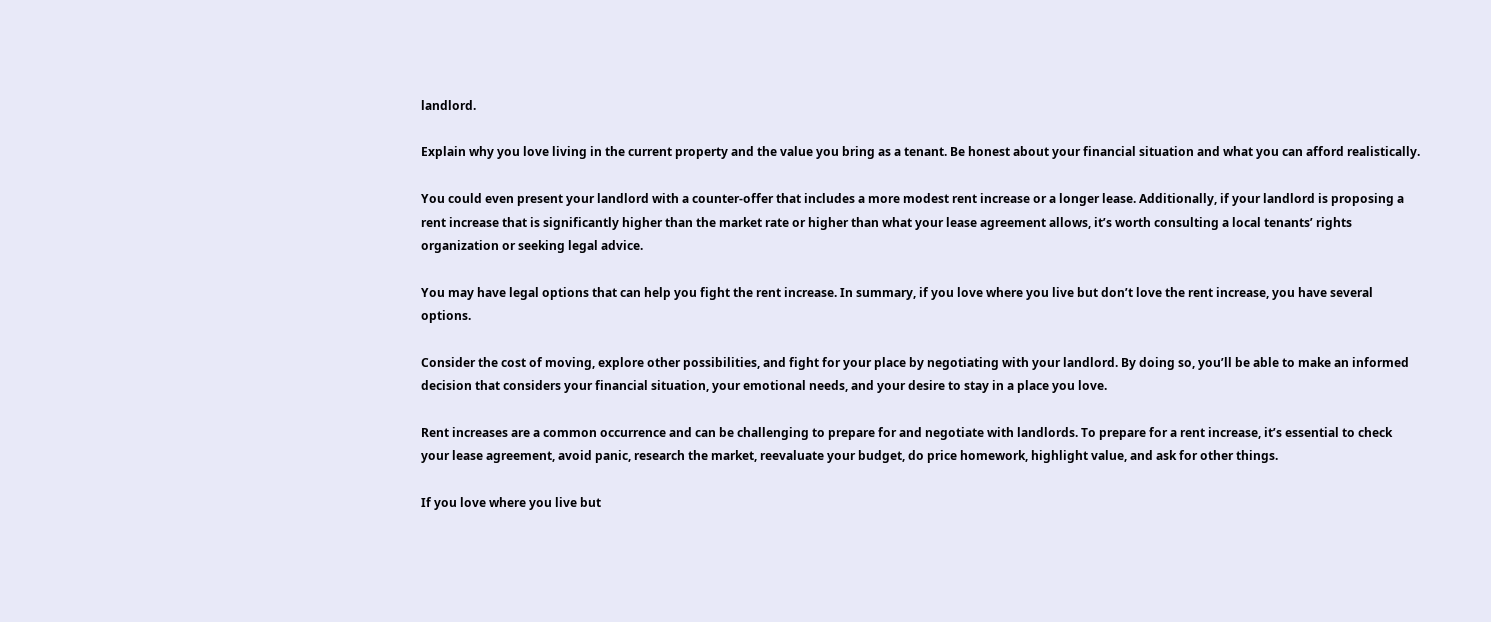landlord.

Explain why you love living in the current property and the value you bring as a tenant. Be honest about your financial situation and what you can afford realistically.

You could even present your landlord with a counter-offer that includes a more modest rent increase or a longer lease. Additionally, if your landlord is proposing a rent increase that is significantly higher than the market rate or higher than what your lease agreement allows, it’s worth consulting a local tenants’ rights organization or seeking legal advice.

You may have legal options that can help you fight the rent increase. In summary, if you love where you live but don’t love the rent increase, you have several options.

Consider the cost of moving, explore other possibilities, and fight for your place by negotiating with your landlord. By doing so, you’ll be able to make an informed decision that considers your financial situation, your emotional needs, and your desire to stay in a place you love.

Rent increases are a common occurrence and can be challenging to prepare for and negotiate with landlords. To prepare for a rent increase, it’s essential to check your lease agreement, avoid panic, research the market, reevaluate your budget, do price homework, highlight value, and ask for other things.

If you love where you live but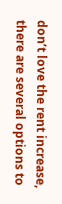don’t love the rent increase, there are several options to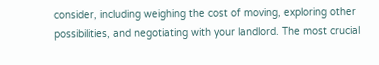consider, including weighing the cost of moving, exploring other possibilities, and negotiating with your landlord. The most crucial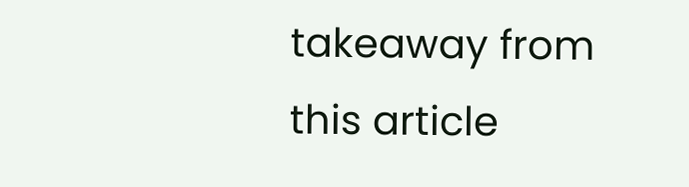takeaway from this article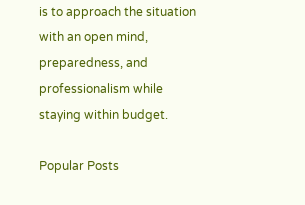is to approach the situation with an open mind, preparedness, and professionalism while staying within budget.

Popular Posts